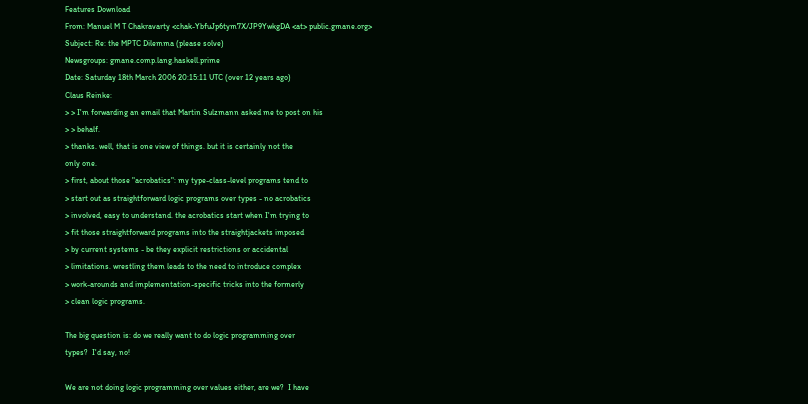Features Download
From: Manuel M T Chakravarty <chak-YbfuJp6tym7X/JP9YwkgDA <at> public.gmane.org>
Subject: Re: the MPTC Dilemma (please solve)
Newsgroups: gmane.comp.lang.haskell.prime
Date: Saturday 18th March 2006 20:15:11 UTC (over 12 years ago)
Claus Reinke:
> > I'm forwarding an email that Martin Sulzmann asked me to post on his
> > behalf.
> thanks. well, that is one view of things. but it is certainly not the
only one.
> first, about those "acrobatics": my type-class-level programs tend to
> start out as straightforward logic programs over types - no acrobatics
> involved, easy to understand. the acrobatics start when I'm trying to
> fit those straightforward programs into the straightjackets imposed
> by current systems - be they explicit restrictions or accidental
> limitations. wrestling them leads to the need to introduce complex
> work-arounds and implementation-specific tricks into the formerly
> clean logic programs.

The big question is: do we really want to do logic programming over
types?  I'd say, no!

We are not doing logic programming over values either, are we?  I have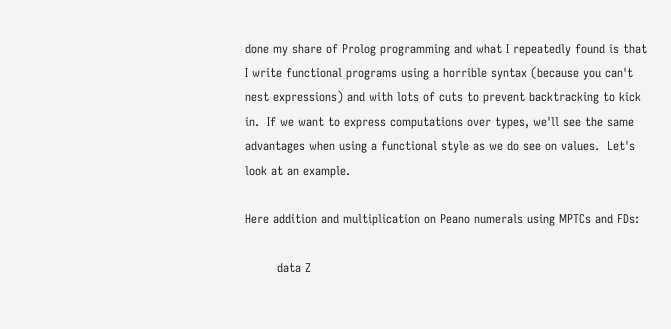done my share of Prolog programming and what I repeatedly found is that
I write functional programs using a horrible syntax (because you can't
nest expressions) and with lots of cuts to prevent backtracking to kick
in.  If we want to express computations over types, we'll see the same
advantages when using a functional style as we do see on values.  Let's
look at an example.

Here addition and multiplication on Peano numerals using MPTCs and FDs:

        data Z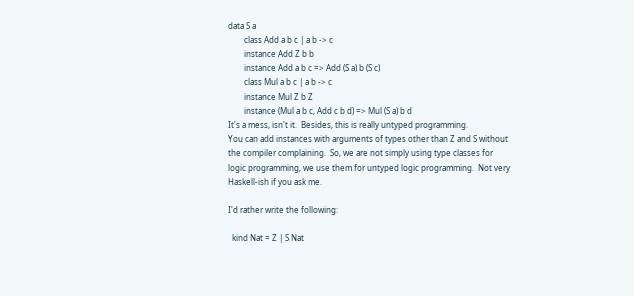data S a
        class Add a b c | a b -> c
        instance Add Z b b
        instance Add a b c => Add (S a) b (S c)
        class Mul a b c | a b -> c
        instance Mul Z b Z
        instance (Mul a b c, Add c b d) => Mul (S a) b d
It's a mess, isn't it.  Besides, this is really untyped programming.
You can add instances with arguments of types other than Z and S without
the compiler complaining.  So, we are not simply using type classes for
logic programming, we use them for untyped logic programming.  Not very
Haskell-ish if you ask me.

I'd rather write the following:

  kind Nat = Z | S Nat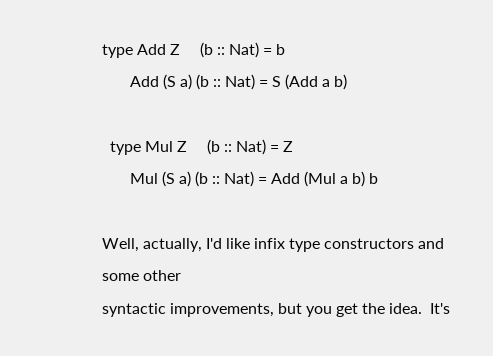type Add Z     (b :: Nat) = b
       Add (S a) (b :: Nat) = S (Add a b)

  type Mul Z     (b :: Nat) = Z
       Mul (S a) (b :: Nat) = Add (Mul a b) b

Well, actually, I'd like infix type constructors and some other
syntactic improvements, but you get the idea.  It's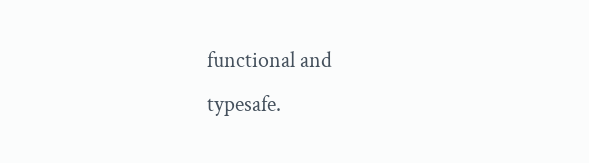functional and
typesafe.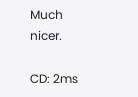Much nicer.

CD: 2ms